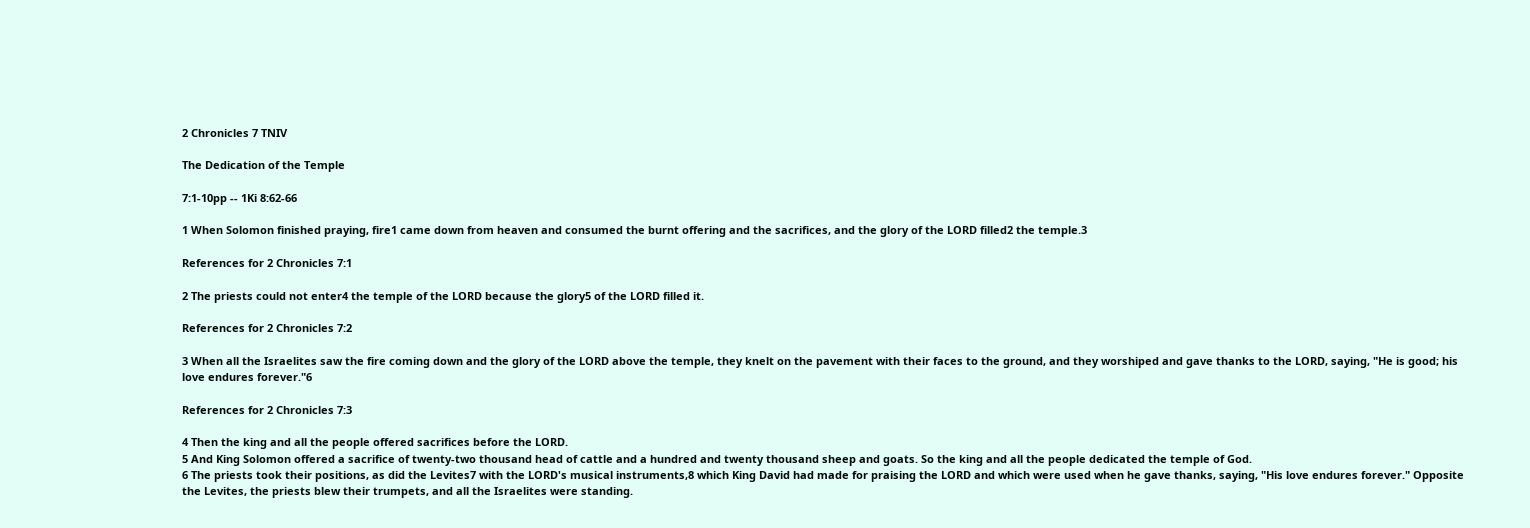2 Chronicles 7 TNIV

The Dedication of the Temple

7:1-10pp -- 1Ki 8:62-66

1 When Solomon finished praying, fire1 came down from heaven and consumed the burnt offering and the sacrifices, and the glory of the LORD filled2 the temple.3

References for 2 Chronicles 7:1

2 The priests could not enter4 the temple of the LORD because the glory5 of the LORD filled it.

References for 2 Chronicles 7:2

3 When all the Israelites saw the fire coming down and the glory of the LORD above the temple, they knelt on the pavement with their faces to the ground, and they worshiped and gave thanks to the LORD, saying, "He is good; his love endures forever."6

References for 2 Chronicles 7:3

4 Then the king and all the people offered sacrifices before the LORD.
5 And King Solomon offered a sacrifice of twenty-two thousand head of cattle and a hundred and twenty thousand sheep and goats. So the king and all the people dedicated the temple of God.
6 The priests took their positions, as did the Levites7 with the LORD's musical instruments,8 which King David had made for praising the LORD and which were used when he gave thanks, saying, "His love endures forever." Opposite the Levites, the priests blew their trumpets, and all the Israelites were standing.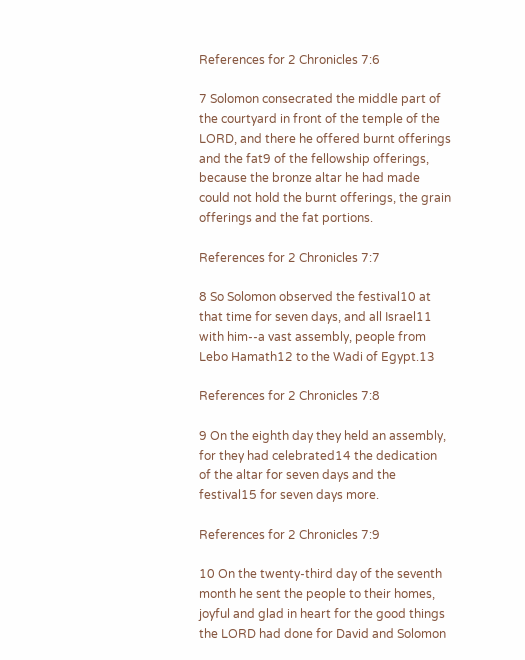References for 2 Chronicles 7:6

7 Solomon consecrated the middle part of the courtyard in front of the temple of the LORD, and there he offered burnt offerings and the fat9 of the fellowship offerings, because the bronze altar he had made could not hold the burnt offerings, the grain offerings and the fat portions.

References for 2 Chronicles 7:7

8 So Solomon observed the festival10 at that time for seven days, and all Israel11 with him--a vast assembly, people from Lebo Hamath12 to the Wadi of Egypt.13

References for 2 Chronicles 7:8

9 On the eighth day they held an assembly, for they had celebrated14 the dedication of the altar for seven days and the festival15 for seven days more.

References for 2 Chronicles 7:9

10 On the twenty-third day of the seventh month he sent the people to their homes, joyful and glad in heart for the good things the LORD had done for David and Solomon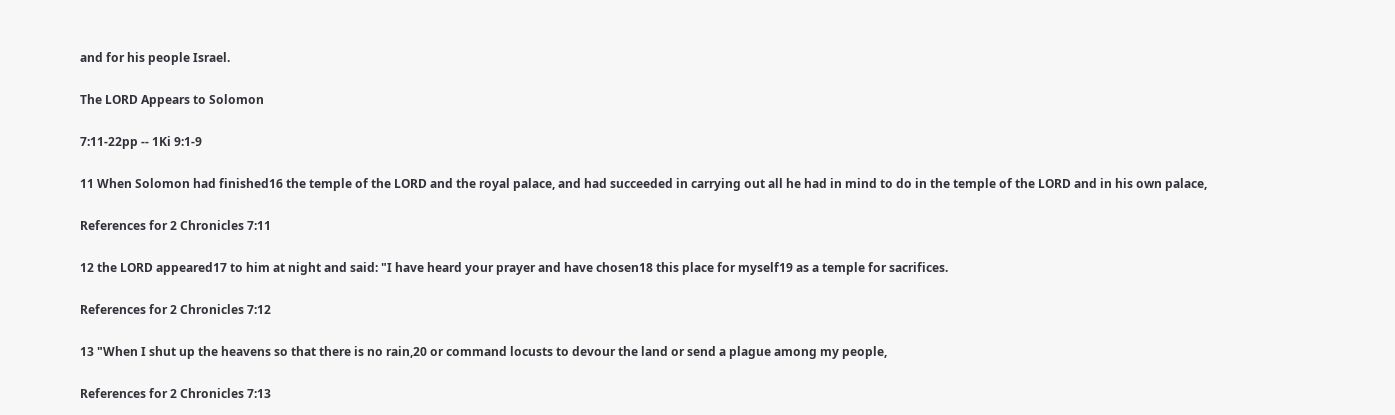and for his people Israel.

The LORD Appears to Solomon

7:11-22pp -- 1Ki 9:1-9

11 When Solomon had finished16 the temple of the LORD and the royal palace, and had succeeded in carrying out all he had in mind to do in the temple of the LORD and in his own palace,

References for 2 Chronicles 7:11

12 the LORD appeared17 to him at night and said: "I have heard your prayer and have chosen18 this place for myself19 as a temple for sacrifices.

References for 2 Chronicles 7:12

13 "When I shut up the heavens so that there is no rain,20 or command locusts to devour the land or send a plague among my people,

References for 2 Chronicles 7:13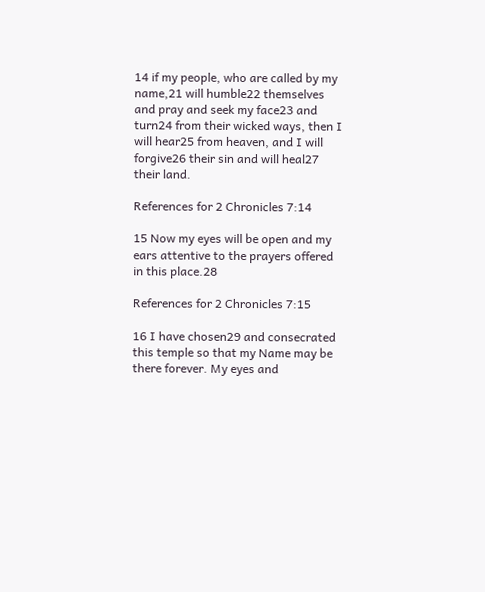14 if my people, who are called by my name,21 will humble22 themselves and pray and seek my face23 and turn24 from their wicked ways, then I will hear25 from heaven, and I will forgive26 their sin and will heal27 their land.

References for 2 Chronicles 7:14

15 Now my eyes will be open and my ears attentive to the prayers offered in this place.28

References for 2 Chronicles 7:15

16 I have chosen29 and consecrated this temple so that my Name may be there forever. My eyes and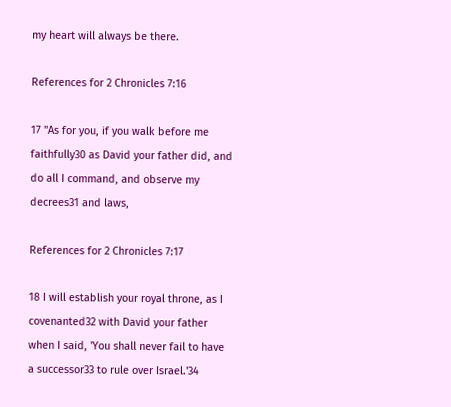my heart will always be there.

References for 2 Chronicles 7:16

17 "As for you, if you walk before me faithfully30 as David your father did, and do all I command, and observe my decrees31 and laws,

References for 2 Chronicles 7:17

18 I will establish your royal throne, as I covenanted32 with David your father when I said, 'You shall never fail to have a successor33 to rule over Israel.'34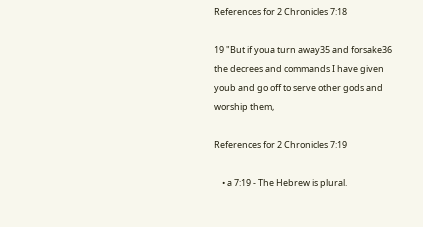References for 2 Chronicles 7:18

19 "But if youa turn away35 and forsake36 the decrees and commands I have given youb and go off to serve other gods and worship them,

References for 2 Chronicles 7:19

    • a 7:19 - The Hebrew is plural.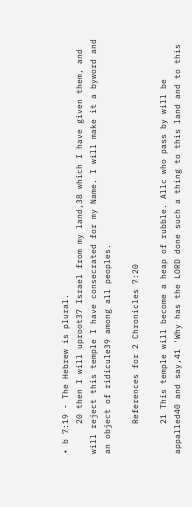• b 7:19 - The Hebrew is plural.
      20 then I will uproot37 Israel from my land,38 which I have given them, and will reject this temple I have consecrated for my Name. I will make it a byword and an object of ridicule39 among all peoples.

      References for 2 Chronicles 7:20

      21 This temple will become a heap of rubble. Allc who pass by will be appalled40 and say,41 'Why has the LORD done such a thing to this land and to this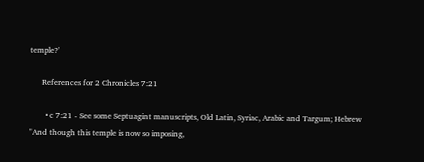temple?'

      References for 2 Chronicles 7:21

        • c 7:21 - See some Septuagint manuscripts, Old Latin, Syriac, Arabic and Targum; Hebrew "And though this temple is now so imposing,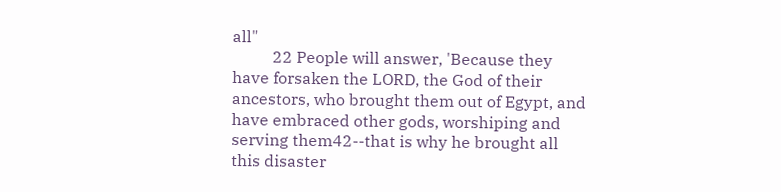all"
          22 People will answer, 'Because they have forsaken the LORD, the God of their ancestors, who brought them out of Egypt, and have embraced other gods, worshiping and serving them42--that is why he brought all this disaster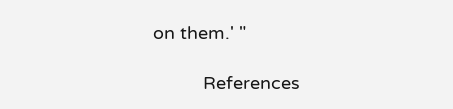on them.' "

          References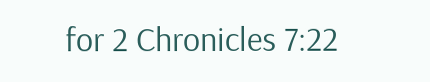for 2 Chronicles 7:22